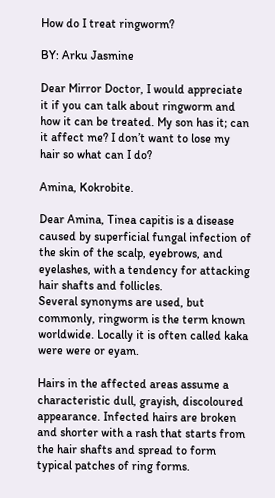How do I treat ringworm?

BY: Arku Jasmine

Dear Mirror Doctor, I would appreciate it if you can talk about ringworm and how it can be treated. My son has it; can it affect me? I don’t want to lose my hair so what can I do?

Amina, Kokrobite.

Dear Amina, Tinea capitis is a disease caused by superficial fungal infection of the skin of the scalp, eyebrows, and eyelashes, with a tendency for attacking hair shafts and follicles.
Several synonyms are used, but commonly, ringworm is the term known worldwide. Locally it is often called kaka were were or eyam.

Hairs in the affected areas assume a characteristic dull, grayish, discoloured appearance. Infected hairs are broken and shorter with a rash that starts from the hair shafts and spread to form typical patches of ring forms.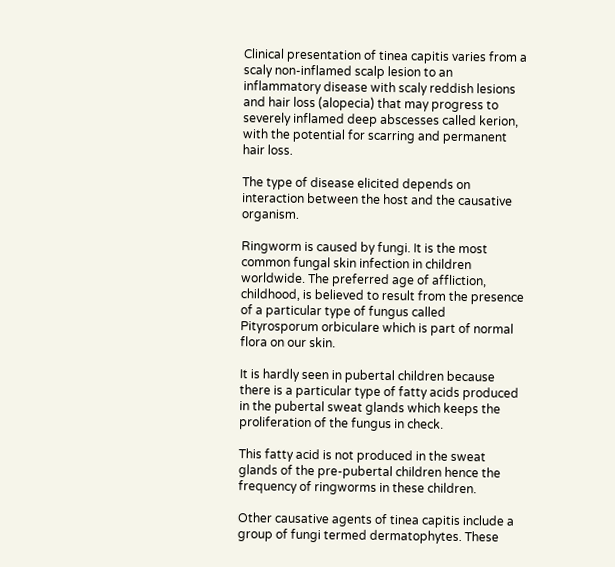Clinical presentation of tinea capitis varies from a scaly non-inflamed scalp lesion to an inflammatory disease with scaly reddish lesions and hair loss (alopecia) that may progress to severely inflamed deep abscesses called kerion, with the potential for scarring and permanent hair loss.

The type of disease elicited depends on interaction between the host and the causative organism.

Ringworm is caused by fungi. It is the most common fungal skin infection in children worldwide. The preferred age of affliction, childhood, is believed to result from the presence of a particular type of fungus called Pityrosporum orbiculare which is part of normal flora on our skin.

It is hardly seen in pubertal children because there is a particular type of fatty acids produced in the pubertal sweat glands which keeps the proliferation of the fungus in check.

This fatty acid is not produced in the sweat glands of the pre-pubertal children hence the frequency of ringworms in these children.

Other causative agents of tinea capitis include a group of fungi termed dermatophytes. These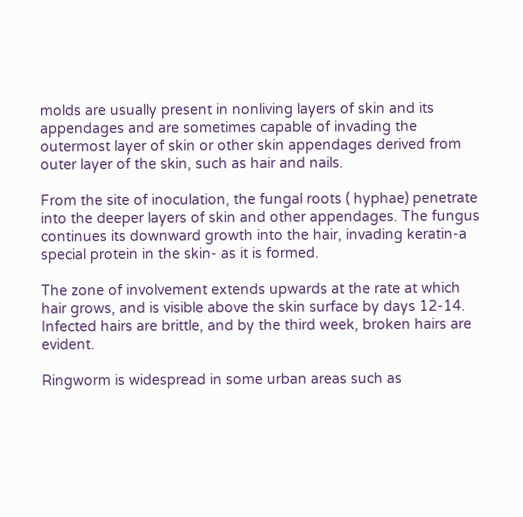molds are usually present in nonliving layers of skin and its appendages and are sometimes capable of invading the outermost layer of skin or other skin appendages derived from outer layer of the skin, such as hair and nails.

From the site of inoculation, the fungal roots ( hyphae) penetrate into the deeper layers of skin and other appendages. The fungus continues its downward growth into the hair, invading keratin-a special protein in the skin- as it is formed.

The zone of involvement extends upwards at the rate at which hair grows, and is visible above the skin surface by days 12-14. Infected hairs are brittle, and by the third week, broken hairs are evident.

Ringworm is widespread in some urban areas such as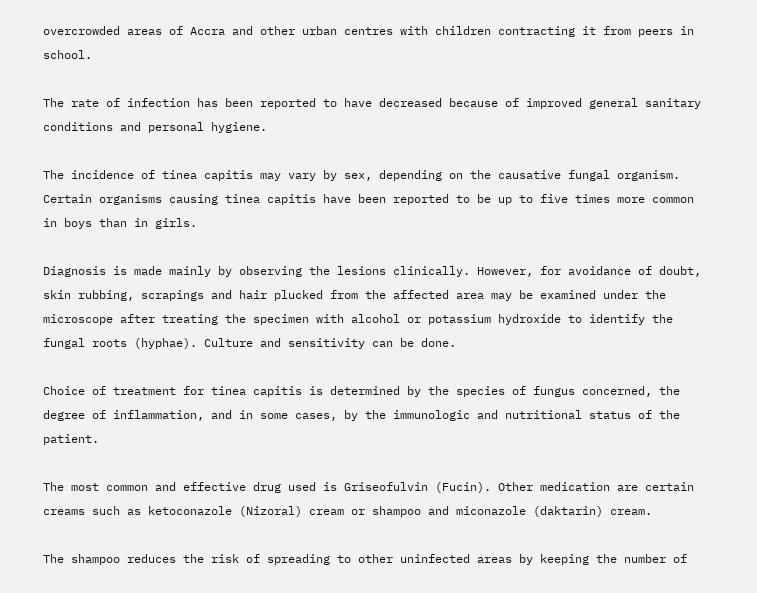overcrowded areas of Accra and other urban centres with children contracting it from peers in school.

The rate of infection has been reported to have decreased because of improved general sanitary conditions and personal hygiene.

The incidence of tinea capitis may vary by sex, depending on the causative fungal organism. Certain organisms causing tinea capitis have been reported to be up to five times more common in boys than in girls.

Diagnosis is made mainly by observing the lesions clinically. However, for avoidance of doubt, skin rubbing, scrapings and hair plucked from the affected area may be examined under the microscope after treating the specimen with alcohol or potassium hydroxide to identify the fungal roots (hyphae). Culture and sensitivity can be done.

Choice of treatment for tinea capitis is determined by the species of fungus concerned, the degree of inflammation, and in some cases, by the immunologic and nutritional status of the patient.

The most common and effective drug used is Griseofulvin (Fucin). Other medication are certain creams such as ketoconazole (Nizoral) cream or shampoo and miconazole (daktarin) cream.

The shampoo reduces the risk of spreading to other uninfected areas by keeping the number of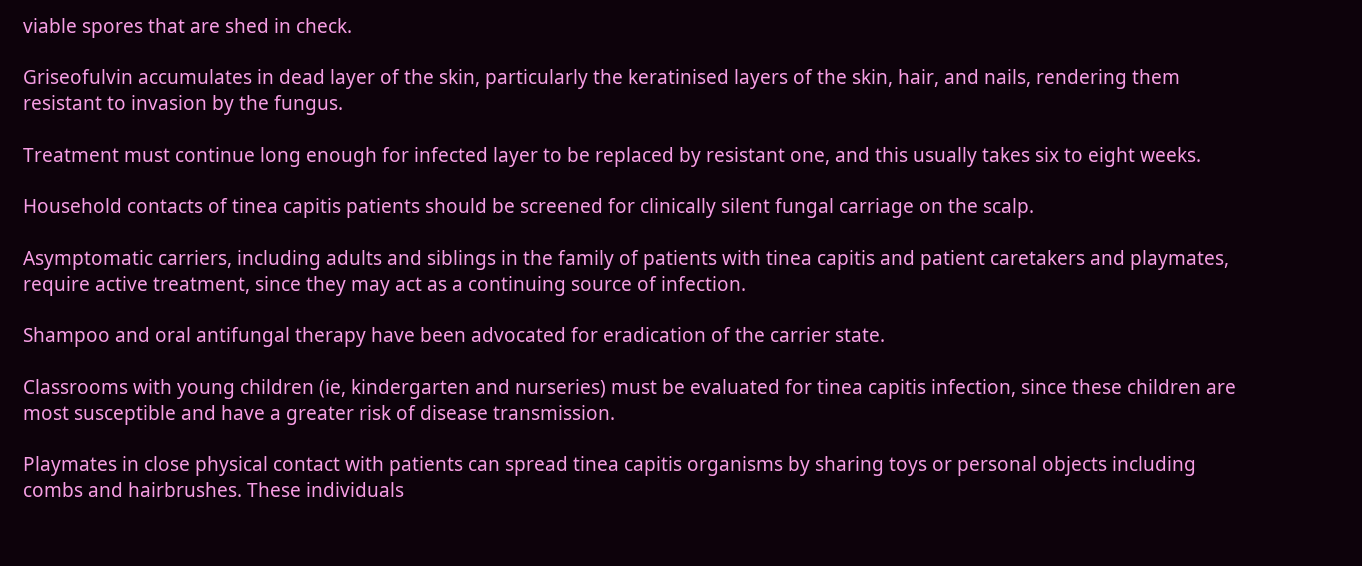viable spores that are shed in check.

Griseofulvin accumulates in dead layer of the skin, particularly the keratinised layers of the skin, hair, and nails, rendering them resistant to invasion by the fungus.

Treatment must continue long enough for infected layer to be replaced by resistant one, and this usually takes six to eight weeks.

Household contacts of tinea capitis patients should be screened for clinically silent fungal carriage on the scalp.

Asymptomatic carriers, including adults and siblings in the family of patients with tinea capitis and patient caretakers and playmates, require active treatment, since they may act as a continuing source of infection.

Shampoo and oral antifungal therapy have been advocated for eradication of the carrier state.

Classrooms with young children (ie, kindergarten and nurseries) must be evaluated for tinea capitis infection, since these children are most susceptible and have a greater risk of disease transmission.

Playmates in close physical contact with patients can spread tinea capitis organisms by sharing toys or personal objects including combs and hairbrushes. These individuals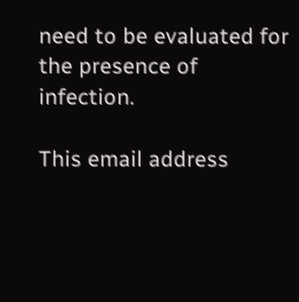need to be evaluated for the presence of infection.

This email address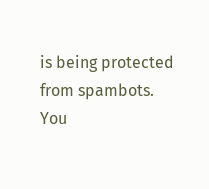is being protected from spambots. You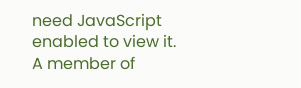need JavaScript enabled to view it.
A member of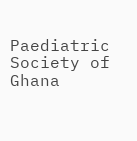Paediatric Society of Ghana